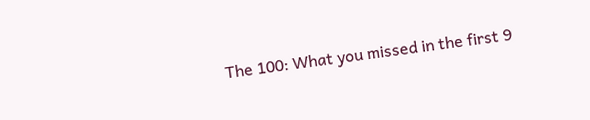The 100: What you missed in the first 9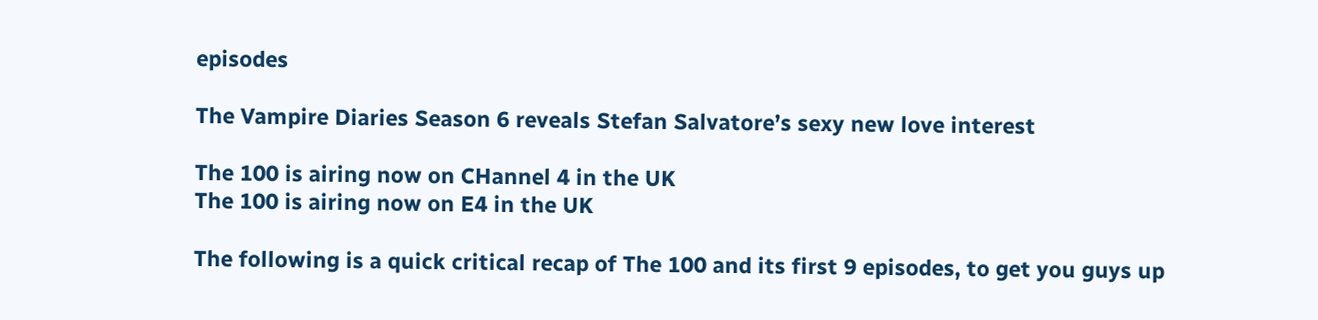episodes

The Vampire Diaries Season 6 reveals Stefan Salvatore’s sexy new love interest

The 100 is airing now on CHannel 4 in the UK
The 100 is airing now on E4 in the UK

The following is a quick critical recap of The 100 and its first 9 episodes, to get you guys up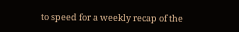to speed for a weekly recap of the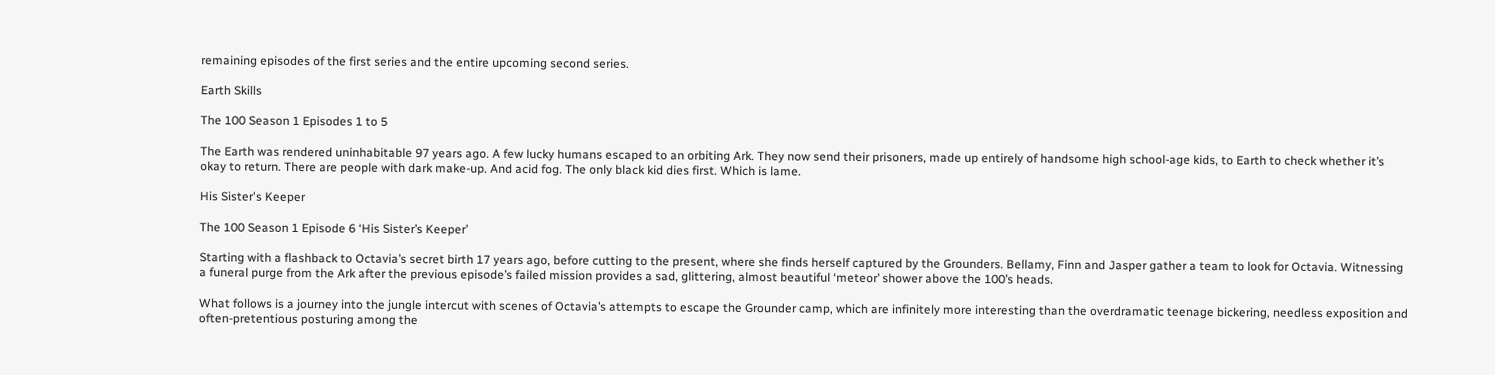remaining episodes of the first series and the entire upcoming second series.

Earth Skills

The 100 Season 1 Episodes 1 to 5

The Earth was rendered uninhabitable 97 years ago. A few lucky humans escaped to an orbiting Ark. They now send their prisoners, made up entirely of handsome high school-age kids, to Earth to check whether it’s okay to return. There are people with dark make-up. And acid fog. The only black kid dies first. Which is lame.

His Sister's Keeper

The 100 Season 1 Episode 6 ‘His Sister’s Keeper’

Starting with a flashback to Octavia’s secret birth 17 years ago, before cutting to the present, where she finds herself captured by the Grounders. Bellamy, Finn and Jasper gather a team to look for Octavia. Witnessing a funeral purge from the Ark after the previous episode’s failed mission provides a sad, glittering, almost beautiful ‘meteor’ shower above the 100’s heads.

What follows is a journey into the jungle intercut with scenes of Octavia’s attempts to escape the Grounder camp, which are infinitely more interesting than the overdramatic teenage bickering, needless exposition and often-pretentious posturing among the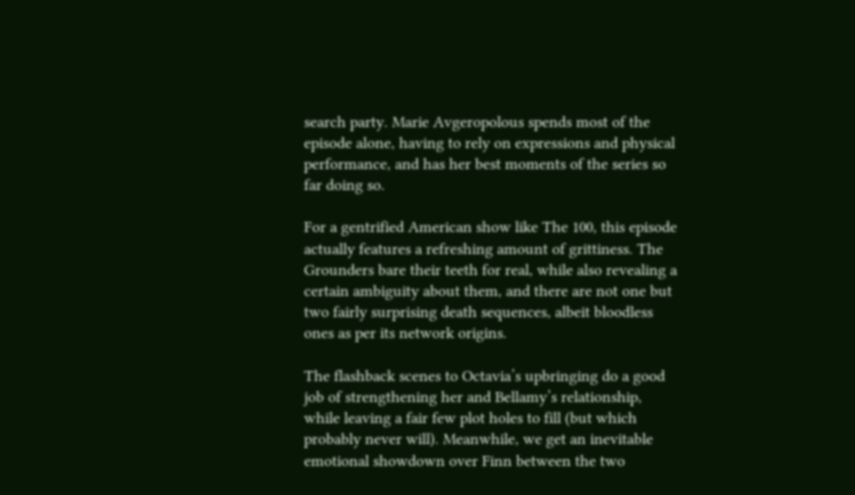search party. Marie Avgeropolous spends most of the episode alone, having to rely on expressions and physical performance, and has her best moments of the series so far doing so.

For a gentrified American show like The 100, this episode actually features a refreshing amount of grittiness. The Grounders bare their teeth for real, while also revealing a certain ambiguity about them, and there are not one but two fairly surprising death sequences, albeit bloodless ones as per its network origins.

The flashback scenes to Octavia’s upbringing do a good job of strengthening her and Bellamy’s relationship, while leaving a fair few plot holes to fill (but which probably never will). Meanwhile, we get an inevitable emotional showdown over Finn between the two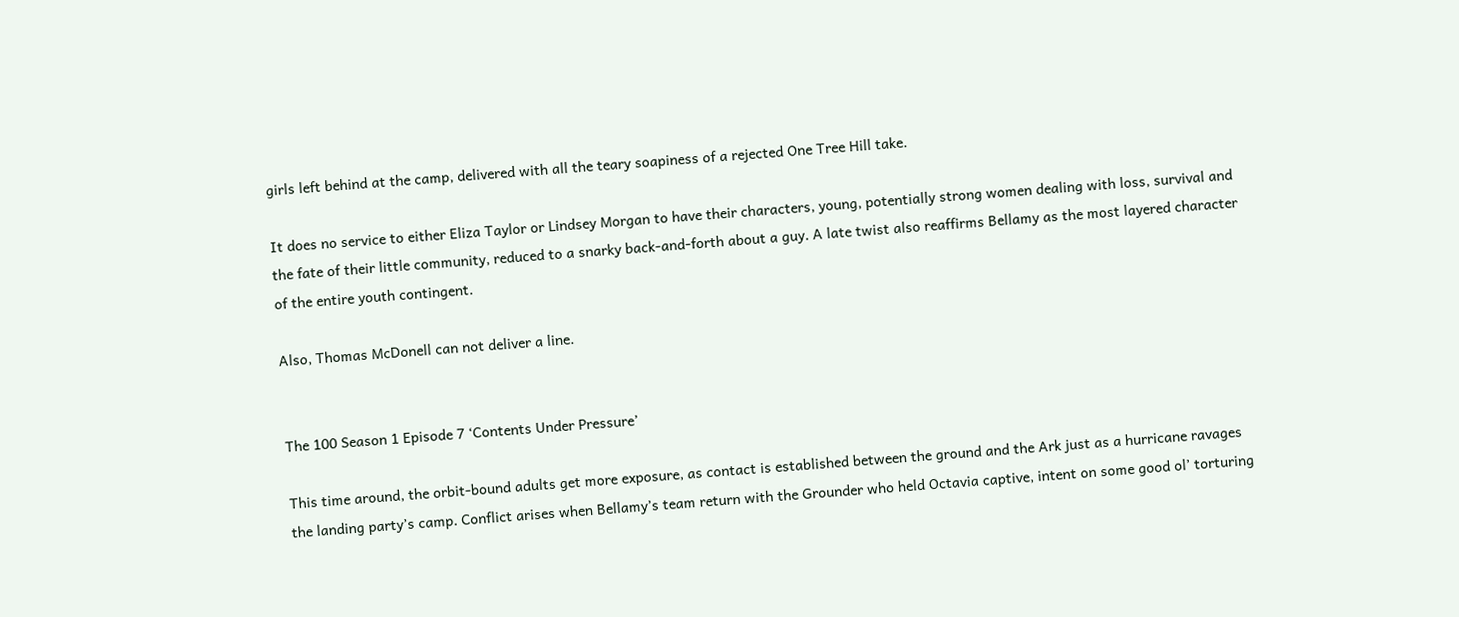girls left behind at the camp, delivered with all the teary soapiness of a rejected One Tree Hill take.

It does no service to either Eliza Taylor or Lindsey Morgan to have their characters, young, potentially strong women dealing with loss, survival and the fate of their little community, reduced to a snarky back-and-forth about a guy. A late twist also reaffirms Bellamy as the most layered character of the entire youth contingent.

Also, Thomas McDonell can not deliver a line.


The 100 Season 1 Episode 7 ‘Contents Under Pressure’

This time around, the orbit-bound adults get more exposure, as contact is established between the ground and the Ark just as a hurricane ravages the landing party’s camp. Conflict arises when Bellamy’s team return with the Grounder who held Octavia captive, intent on some good ol’ torturing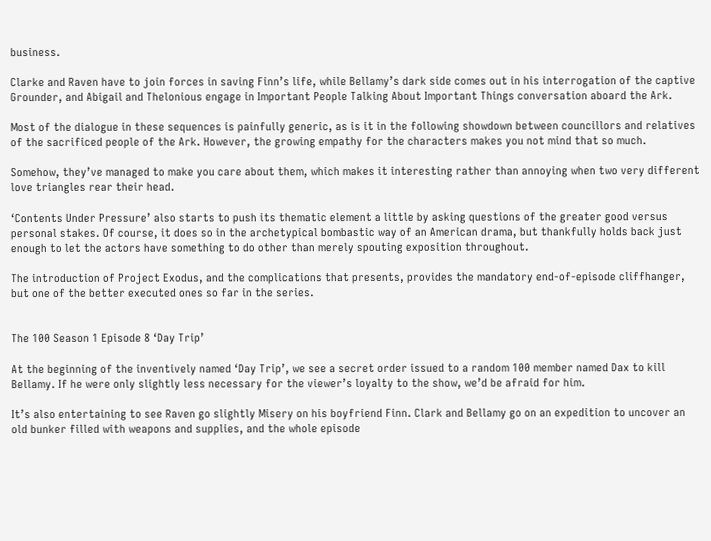business.

Clarke and Raven have to join forces in saving Finn’s life, while Bellamy’s dark side comes out in his interrogation of the captive Grounder, and Abigail and Thelonious engage in Important People Talking About Important Things conversation aboard the Ark.

Most of the dialogue in these sequences is painfully generic, as is it in the following showdown between councillors and relatives of the sacrificed people of the Ark. However, the growing empathy for the characters makes you not mind that so much.

Somehow, they’ve managed to make you care about them, which makes it interesting rather than annoying when two very different love triangles rear their head.

‘Contents Under Pressure’ also starts to push its thematic element a little by asking questions of the greater good versus personal stakes. Of course, it does so in the archetypical bombastic way of an American drama, but thankfully holds back just enough to let the actors have something to do other than merely spouting exposition throughout.

The introduction of Project Exodus, and the complications that presents, provides the mandatory end-of-episode cliffhanger, but one of the better executed ones so far in the series.


The 100 Season 1 Episode 8 ‘Day Trip’

At the beginning of the inventively named ‘Day Trip’, we see a secret order issued to a random 100 member named Dax to kill Bellamy. If he were only slightly less necessary for the viewer’s loyalty to the show, we’d be afraid for him.

It’s also entertaining to see Raven go slightly Misery on his boyfriend Finn. Clark and Bellamy go on an expedition to uncover an old bunker filled with weapons and supplies, and the whole episode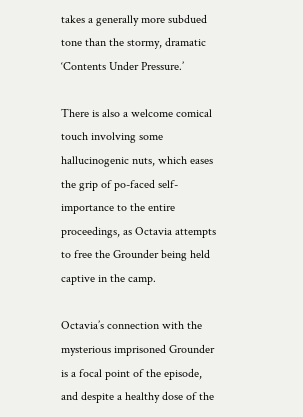takes a generally more subdued tone than the stormy, dramatic ‘Contents Under Pressure.’

There is also a welcome comical touch involving some hallucinogenic nuts, which eases the grip of po-faced self-importance to the entire proceedings, as Octavia attempts to free the Grounder being held captive in the camp.

Octavia’s connection with the mysterious imprisoned Grounder is a focal point of the episode, and despite a healthy dose of the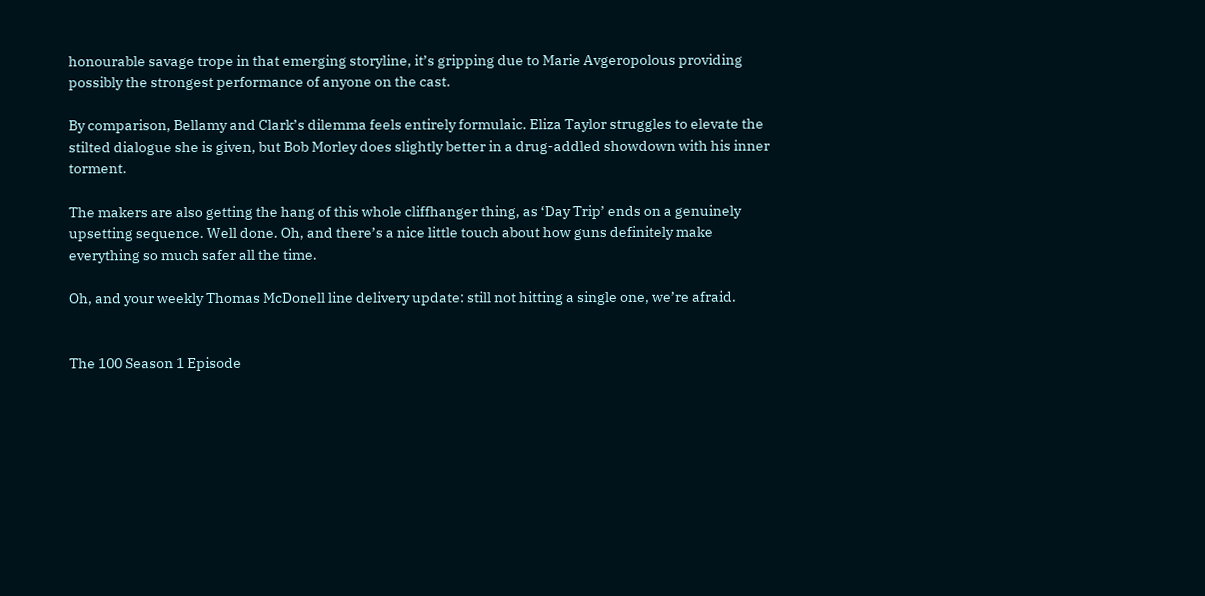honourable savage trope in that emerging storyline, it’s gripping due to Marie Avgeropolous providing possibly the strongest performance of anyone on the cast.

By comparison, Bellamy and Clark’s dilemma feels entirely formulaic. Eliza Taylor struggles to elevate the stilted dialogue she is given, but Bob Morley does slightly better in a drug-addled showdown with his inner torment.

The makers are also getting the hang of this whole cliffhanger thing, as ‘Day Trip’ ends on a genuinely upsetting sequence. Well done. Oh, and there’s a nice little touch about how guns definitely make everything so much safer all the time.

Oh, and your weekly Thomas McDonell line delivery update: still not hitting a single one, we’re afraid.


The 100 Season 1 Episode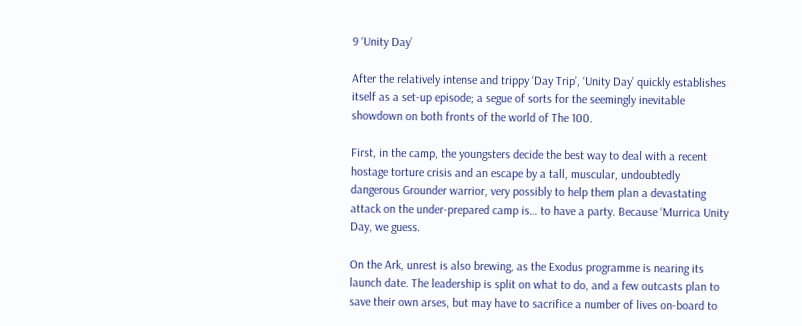9 ‘Unity Day’

After the relatively intense and trippy ‘Day Trip’, ‘Unity Day’ quickly establishes itself as a set-up episode; a segue of sorts for the seemingly inevitable showdown on both fronts of the world of The 100.

First, in the camp, the youngsters decide the best way to deal with a recent hostage torture crisis and an escape by a tall, muscular, undoubtedly dangerous Grounder warrior, very possibly to help them plan a devastating attack on the under-prepared camp is… to have a party. Because ‘Murrica Unity Day, we guess.

On the Ark, unrest is also brewing, as the Exodus programme is nearing its launch date. The leadership is split on what to do, and a few outcasts plan to save their own arses, but may have to sacrifice a number of lives on-board to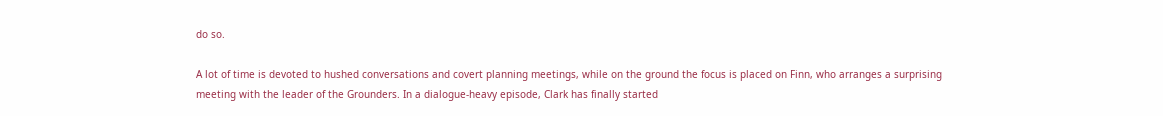do so.

A lot of time is devoted to hushed conversations and covert planning meetings, while on the ground the focus is placed on Finn, who arranges a surprising meeting with the leader of the Grounders. In a dialogue-heavy episode, Clark has finally started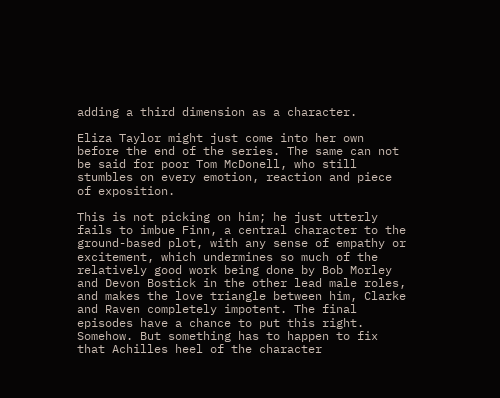adding a third dimension as a character.

Eliza Taylor might just come into her own before the end of the series. The same can not be said for poor Tom McDonell, who still stumbles on every emotion, reaction and piece of exposition.

This is not picking on him; he just utterly fails to imbue Finn, a central character to the ground-based plot, with any sense of empathy or excitement, which undermines so much of the relatively good work being done by Bob Morley and Devon Bostick in the other lead male roles, and makes the love triangle between him, Clarke and Raven completely impotent. The final episodes have a chance to put this right. Somehow. But something has to happen to fix that Achilles heel of the character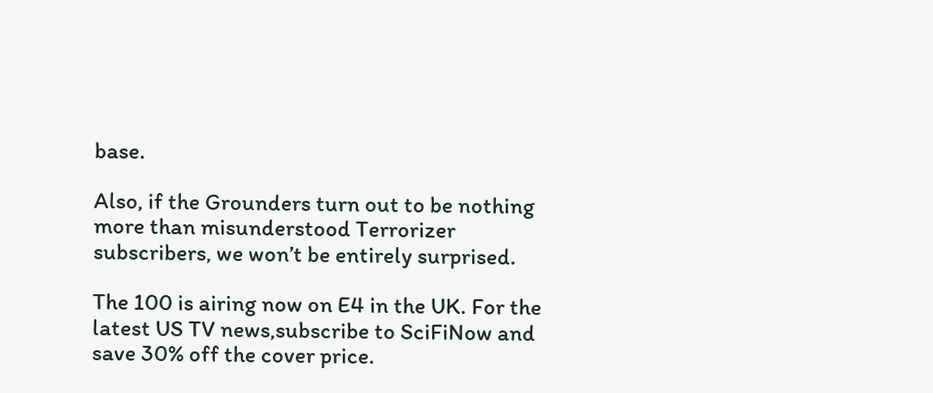base.

Also, if the Grounders turn out to be nothing more than misunderstood Terrorizer subscribers, we won’t be entirely surprised.

The 100 is airing now on E4 in the UK. For the latest US TV news,subscribe to SciFiNow and save 30% off the cover price.